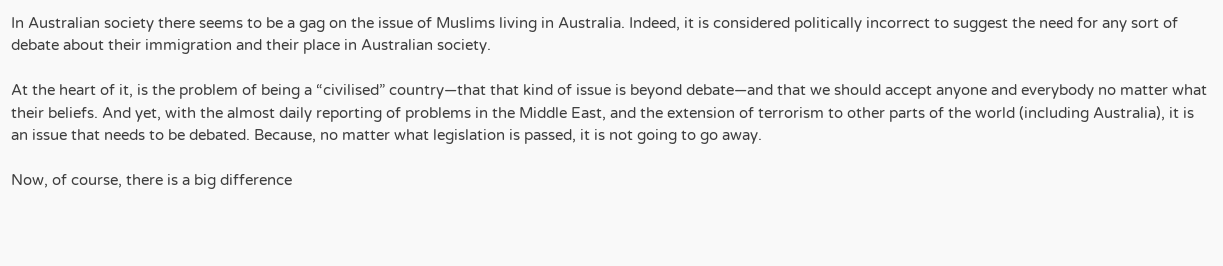In Australian society there seems to be a gag on the issue of Muslims living in Australia. Indeed, it is considered politically incorrect to suggest the need for any sort of debate about their immigration and their place in Australian society.

At the heart of it, is the problem of being a “civilised” country—that that kind of issue is beyond debate—and that we should accept anyone and everybody no matter what their beliefs. And yet, with the almost daily reporting of problems in the Middle East, and the extension of terrorism to other parts of the world (including Australia), it is an issue that needs to be debated. Because, no matter what legislation is passed, it is not going to go away.

Now, of course, there is a big difference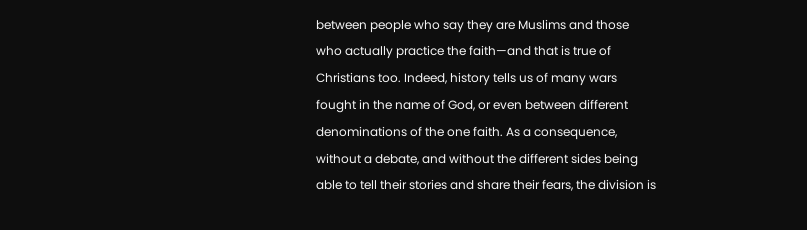between people who say they are Muslims and those who actually practice the faith—and that is true of Christians too. Indeed, history tells us of many wars fought in the name of God, or even between different denominations of the one faith. As a consequence, without a debate, and without the different sides being able to tell their stories and share their fears, the division is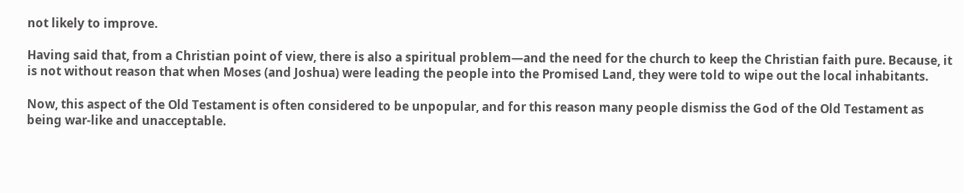not likely to improve.

Having said that, from a Christian point of view, there is also a spiritual problem—and the need for the church to keep the Christian faith pure. Because, it is not without reason that when Moses (and Joshua) were leading the people into the Promised Land, they were told to wipe out the local inhabitants.

Now, this aspect of the Old Testament is often considered to be unpopular, and for this reason many people dismiss the God of the Old Testament as being war-like and unacceptable.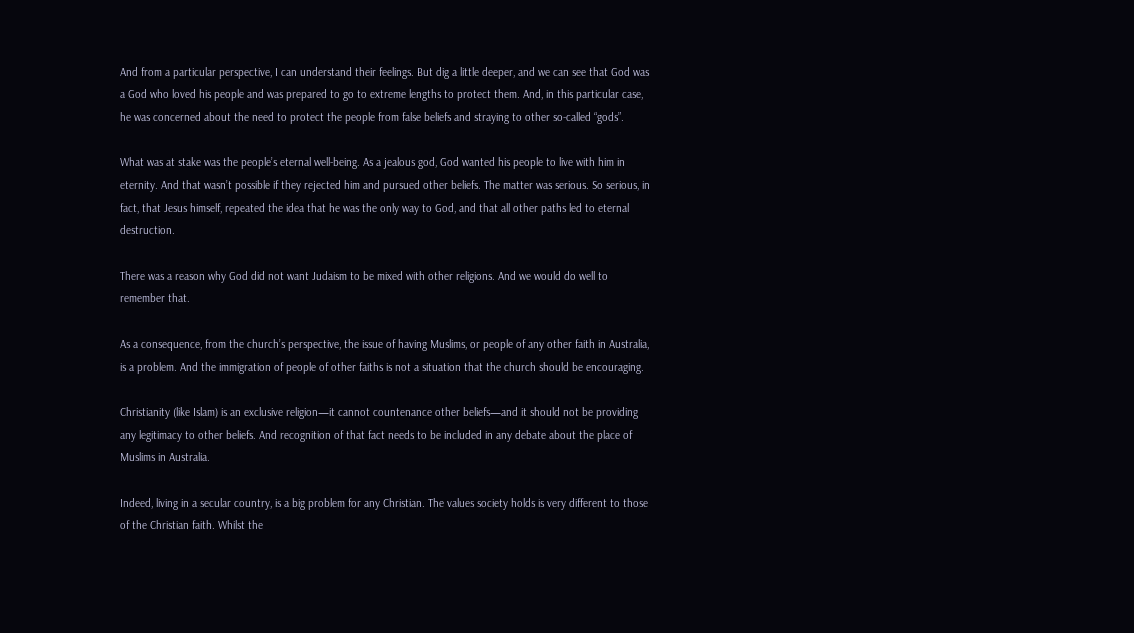And from a particular perspective, I can understand their feelings. But dig a little deeper, and we can see that God was a God who loved his people and was prepared to go to extreme lengths to protect them. And, in this particular case, he was concerned about the need to protect the people from false beliefs and straying to other so-called “gods”.

What was at stake was the people’s eternal well-being. As a jealous god, God wanted his people to live with him in eternity. And that wasn’t possible if they rejected him and pursued other beliefs. The matter was serious. So serious, in fact, that Jesus himself, repeated the idea that he was the only way to God, and that all other paths led to eternal destruction.

There was a reason why God did not want Judaism to be mixed with other religions. And we would do well to remember that.

As a consequence, from the church’s perspective, the issue of having Muslims, or people of any other faith in Australia, is a problem. And the immigration of people of other faiths is not a situation that the church should be encouraging.

Christianity (like Islam) is an exclusive religion—it cannot countenance other beliefs—and it should not be providing any legitimacy to other beliefs. And recognition of that fact needs to be included in any debate about the place of Muslims in Australia.

Indeed, living in a secular country, is a big problem for any Christian. The values society holds is very different to those of the Christian faith. Whilst the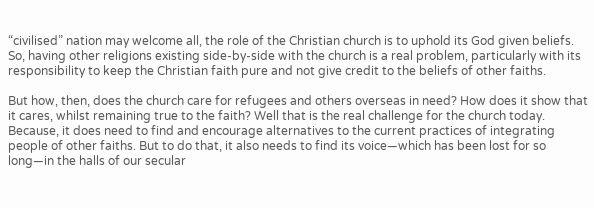“civilised” nation may welcome all, the role of the Christian church is to uphold its God given beliefs. So, having other religions existing side-by-side with the church is a real problem, particularly with its responsibility to keep the Christian faith pure and not give credit to the beliefs of other faiths.

But how, then, does the church care for refugees and others overseas in need? How does it show that it cares, whilst remaining true to the faith? Well that is the real challenge for the church today. Because, it does need to find and encourage alternatives to the current practices of integrating people of other faiths. But to do that, it also needs to find its voice—which has been lost for so long—in the halls of our secular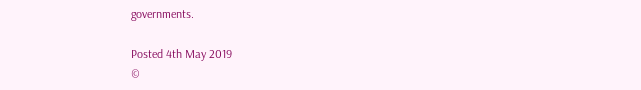governments.

Posted 4th May 2019
©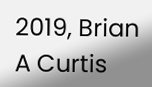2019, Brian A Curtis